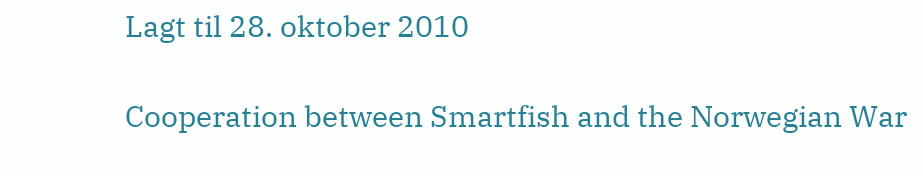Lagt til 28. oktober 2010

Cooperation between Smartfish and the Norwegian War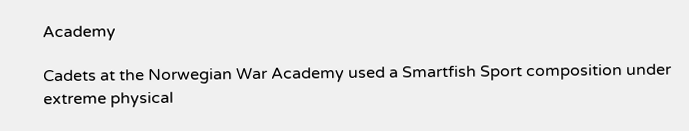Academy

Cadets at the Norwegian War Academy used a Smartfish Sport composition under extreme physical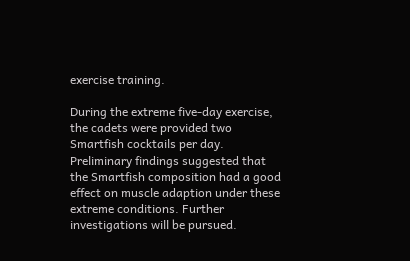exercise training.

During the extreme five-day exercise, the cadets were provided two Smartfish cocktails per day. Preliminary findings suggested that the Smartfish composition had a good effect on muscle adaption under these extreme conditions. Further investigations will be pursued.